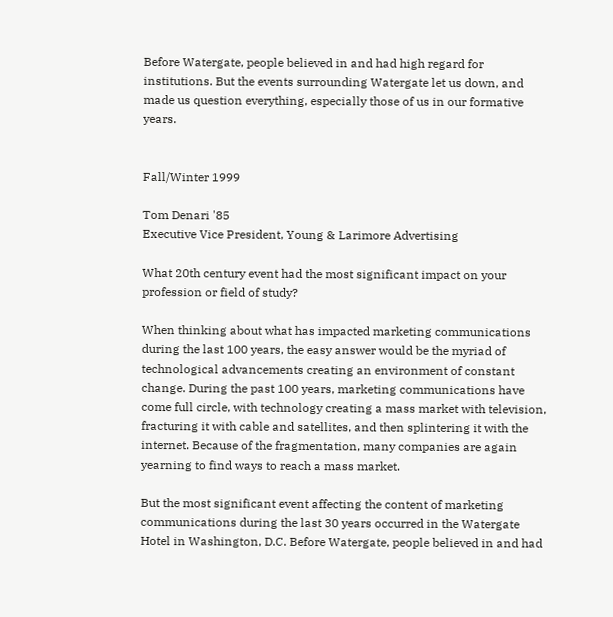Before Watergate, people believed in and had high regard for institutions. But the events surrounding Watergate let us down, and made us question everything, especially those of us in our formative years.


Fall/Winter 1999

Tom Denari '85
Executive Vice President, Young & Larimore Advertising

What 20th century event had the most significant impact on your profession or field of study?

When thinking about what has impacted marketing communications during the last 100 years, the easy answer would be the myriad of technological advancements creating an environment of constant change. During the past 100 years, marketing communications have come full circle, with technology creating a mass market with television, fracturing it with cable and satellites, and then splintering it with the internet. Because of the fragmentation, many companies are again yearning to find ways to reach a mass market.

But the most significant event affecting the content of marketing communications during the last 30 years occurred in the Watergate Hotel in Washington, D.C. Before Watergate, people believed in and had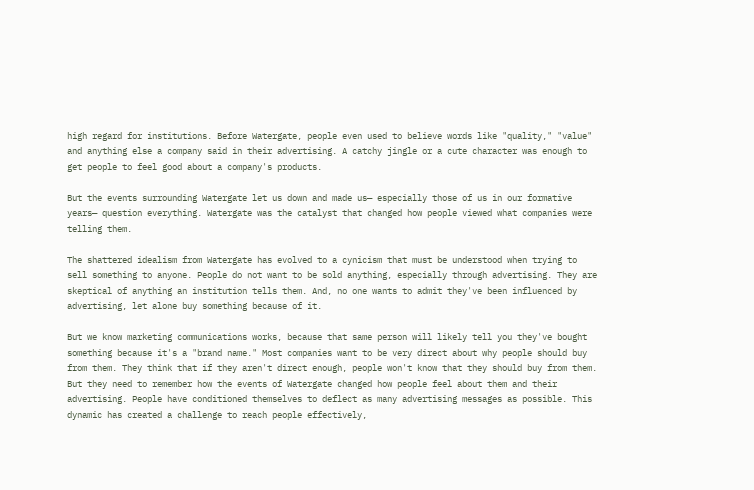high regard for institutions. Before Watergate, people even used to believe words like "quality," "value" and anything else a company said in their advertising. A catchy jingle or a cute character was enough to get people to feel good about a company's products.

But the events surrounding Watergate let us down and made us— especially those of us in our formative years— question everything. Watergate was the catalyst that changed how people viewed what companies were telling them.

The shattered idealism from Watergate has evolved to a cynicism that must be understood when trying to sell something to anyone. People do not want to be sold anything, especially through advertising. They are skeptical of anything an institution tells them. And, no one wants to admit they've been influenced by advertising, let alone buy something because of it.

But we know marketing communications works, because that same person will likely tell you they've bought something because it's a "brand name." Most companies want to be very direct about why people should buy from them. They think that if they aren't direct enough, people won't know that they should buy from them. But they need to remember how the events of Watergate changed how people feel about them and their advertising. People have conditioned themselves to deflect as many advertising messages as possible. This dynamic has created a challenge to reach people effectively,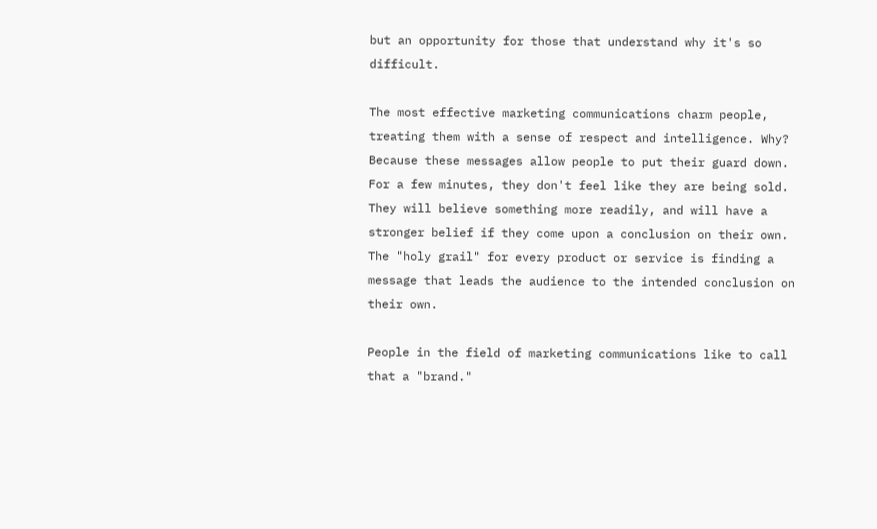but an opportunity for those that understand why it's so difficult.

The most effective marketing communications charm people, treating them with a sense of respect and intelligence. Why? Because these messages allow people to put their guard down. For a few minutes, they don't feel like they are being sold. They will believe something more readily, and will have a stronger belief if they come upon a conclusion on their own. The "holy grail" for every product or service is finding a message that leads the audience to the intended conclusion on their own.

People in the field of marketing communications like to call that a "brand."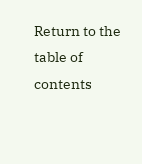Return to the table of contents